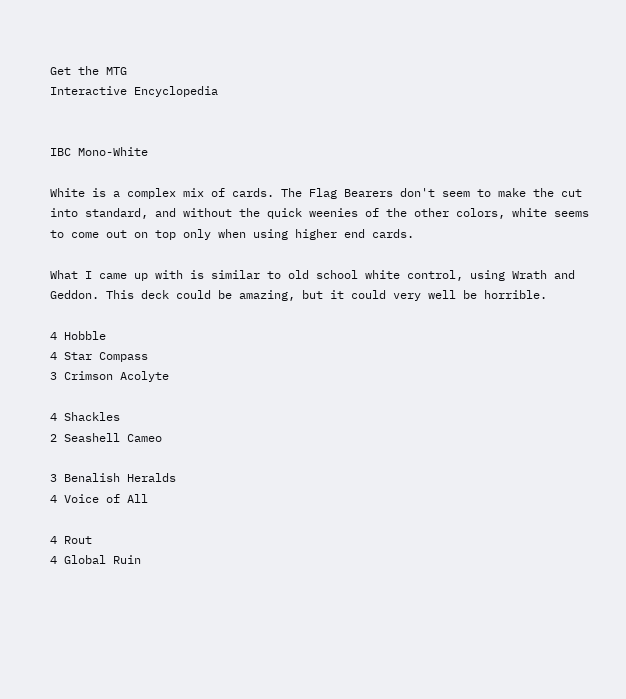Get the MTG
Interactive Encyclopedia


IBC Mono-White

White is a complex mix of cards. The Flag Bearers don't seem to make the cut into standard, and without the quick weenies of the other colors, white seems to come out on top only when using higher end cards.

What I came up with is similar to old school white control, using Wrath and Geddon. This deck could be amazing, but it could very well be horrible.

4 Hobble
4 Star Compass
3 Crimson Acolyte

4 Shackles
2 Seashell Cameo

3 Benalish Heralds
4 Voice of All

4 Rout
4 Global Ruin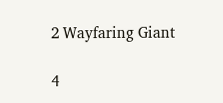2 Wayfaring Giant

4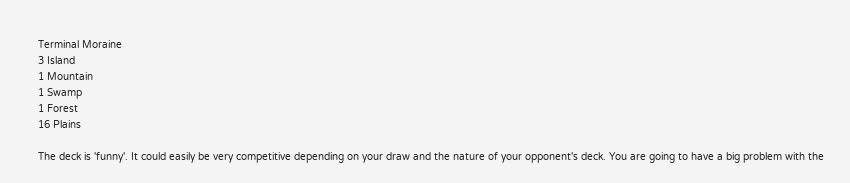Terminal Moraine
3 Island
1 Mountain
1 Swamp
1 Forest
16 Plains

The deck is 'funny'. It could easily be very competitive depending on your draw and the nature of your opponent's deck. You are going to have a big problem with the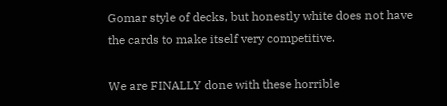Gomar style of decks, but honestly white does not have the cards to make itself very competitive.

We are FINALLY done with these horrible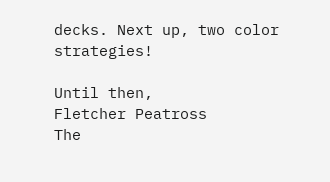decks. Next up, two color strategies!

Until then,
Fletcher Peatross
The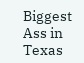Biggest Ass in Texas